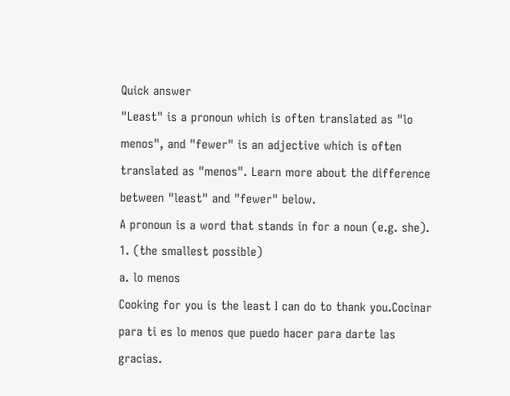Quick answer
"Least" is a pronoun which is often translated as "lo menos", and "fewer" is an adjective which is often translated as "menos". Learn more about the difference between "least" and "fewer" below.
A pronoun is a word that stands in for a noun (e.g. she).
1. (the smallest possible)
a. lo menos
Cooking for you is the least I can do to thank you.Cocinar para ti es lo menos que puedo hacer para darte las gracias.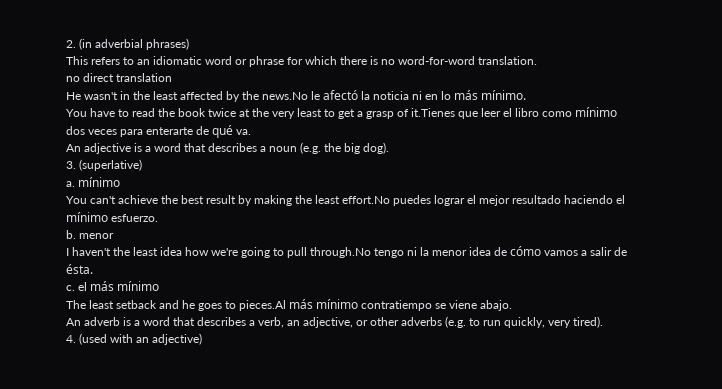2. (in adverbial phrases)
This refers to an idiomatic word or phrase for which there is no word-for-word translation.
no direct translation
He wasn't in the least affected by the news.No le afectó la noticia ni en lo más mínimo.
You have to read the book twice at the very least to get a grasp of it.Tienes que leer el libro como mínimo dos veces para enterarte de qué va.
An adjective is a word that describes a noun (e.g. the big dog).
3. (superlative)
a. mínimo
You can't achieve the best result by making the least effort.No puedes lograr el mejor resultado haciendo el mínimo esfuerzo.
b. menor
I haven't the least idea how we're going to pull through.No tengo ni la menor idea de cómo vamos a salir de ésta.
c. el más mínimo
The least setback and he goes to pieces.Al más mínimo contratiempo se viene abajo.
An adverb is a word that describes a verb, an adjective, or other adverbs (e.g. to run quickly, very tired).
4. (used with an adjective)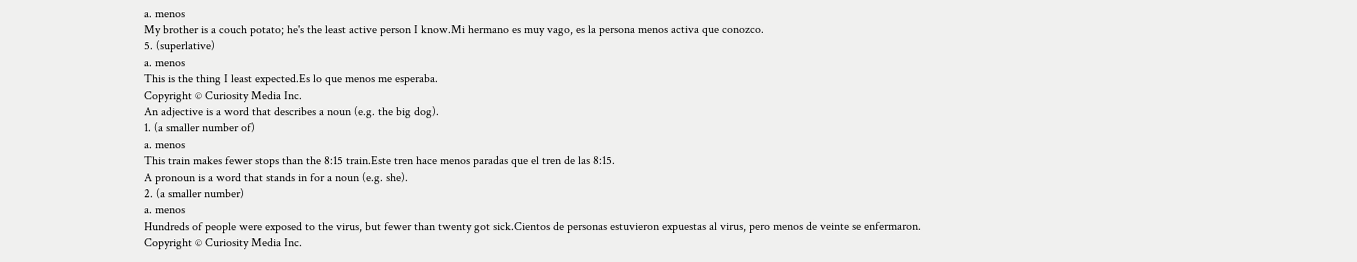a. menos
My brother is a couch potato; he's the least active person I know.Mi hermano es muy vago, es la persona menos activa que conozco.
5. (superlative)
a. menos
This is the thing I least expected.Es lo que menos me esperaba.
Copyright © Curiosity Media Inc.
An adjective is a word that describes a noun (e.g. the big dog).
1. (a smaller number of)
a. menos
This train makes fewer stops than the 8:15 train.Este tren hace menos paradas que el tren de las 8:15.
A pronoun is a word that stands in for a noun (e.g. she).
2. (a smaller number)
a. menos
Hundreds of people were exposed to the virus, but fewer than twenty got sick.Cientos de personas estuvieron expuestas al virus, pero menos de veinte se enfermaron.
Copyright © Curiosity Media Inc.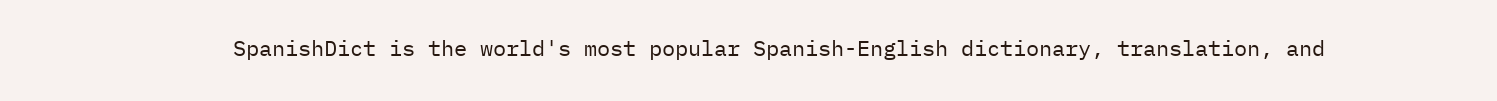SpanishDict is the world's most popular Spanish-English dictionary, translation, and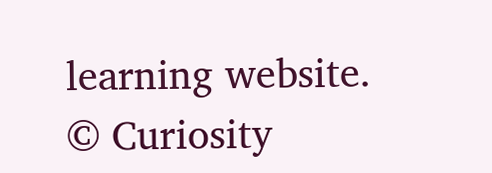learning website.
© Curiosity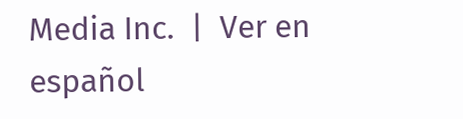Media Inc.  |  Ver en español